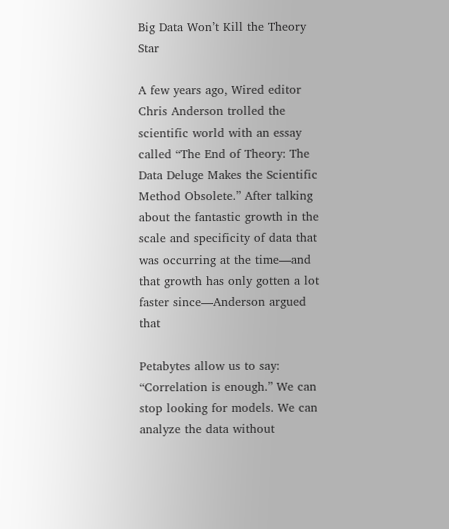Big Data Won’t Kill the Theory Star

A few years ago, Wired editor Chris Anderson trolled the scientific world with an essay called “The End of Theory: The Data Deluge Makes the Scientific Method Obsolete.” After talking about the fantastic growth in the scale and specificity of data that was occurring at the time—and that growth has only gotten a lot faster since—Anderson argued that

Petabytes allow us to say: “Correlation is enough.” We can stop looking for models. We can analyze the data without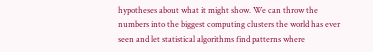hypotheses about what it might show. We can throw the numbers into the biggest computing clusters the world has ever seen and let statistical algorithms find patterns where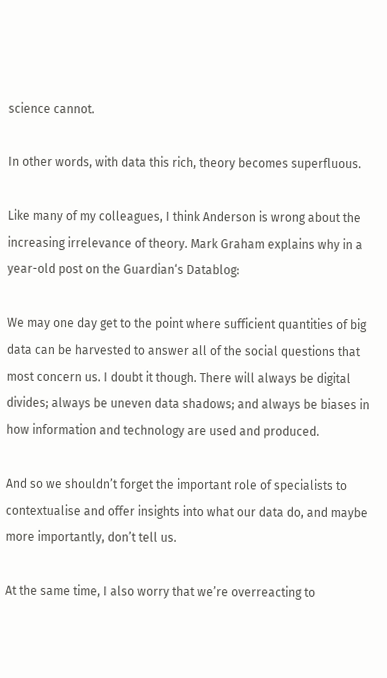science cannot.

In other words, with data this rich, theory becomes superfluous.

Like many of my colleagues, I think Anderson is wrong about the increasing irrelevance of theory. Mark Graham explains why in a year-old post on the Guardian‘s Datablog:

We may one day get to the point where sufficient quantities of big data can be harvested to answer all of the social questions that most concern us. I doubt it though. There will always be digital divides; always be uneven data shadows; and always be biases in how information and technology are used and produced.

And so we shouldn’t forget the important role of specialists to contextualise and offer insights into what our data do, and maybe more importantly, don’t tell us.

At the same time, I also worry that we’re overreacting to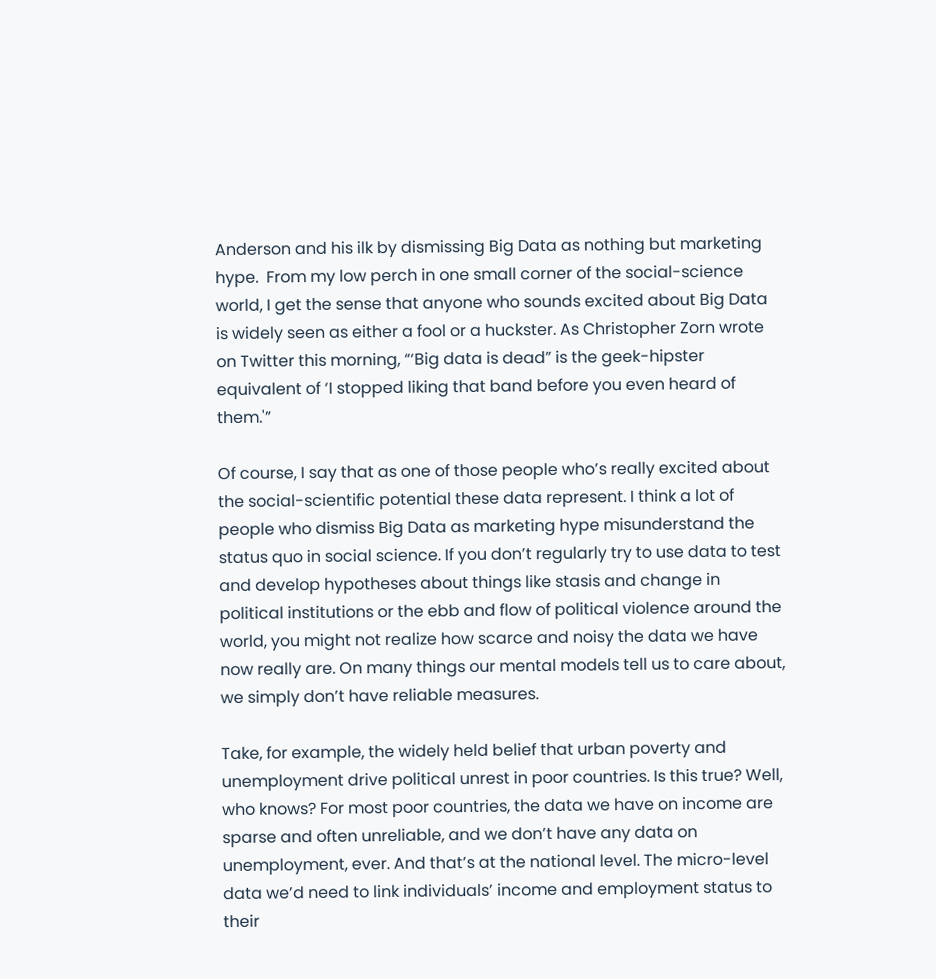Anderson and his ilk by dismissing Big Data as nothing but marketing hype.  From my low perch in one small corner of the social-science world, I get the sense that anyone who sounds excited about Big Data is widely seen as either a fool or a huckster. As Christopher Zorn wrote on Twitter this morning, “‘Big data is dead” is the geek-hipster equivalent of ‘I stopped liking that band before you even heard of them.'”

Of course, I say that as one of those people who’s really excited about the social-scientific potential these data represent. I think a lot of people who dismiss Big Data as marketing hype misunderstand the status quo in social science. If you don’t regularly try to use data to test and develop hypotheses about things like stasis and change in political institutions or the ebb and flow of political violence around the world, you might not realize how scarce and noisy the data we have now really are. On many things our mental models tell us to care about, we simply don’t have reliable measures.

Take, for example, the widely held belief that urban poverty and unemployment drive political unrest in poor countries. Is this true? Well, who knows? For most poor countries, the data we have on income are sparse and often unreliable, and we don’t have any data on unemployment, ever. And that’s at the national level. The micro-level data we’d need to link individuals’ income and employment status to their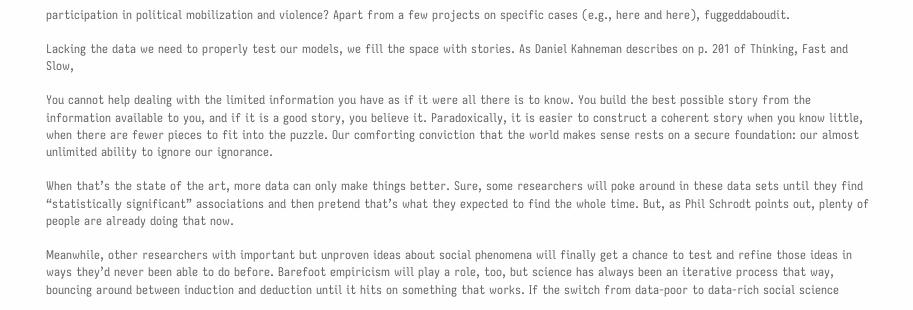participation in political mobilization and violence? Apart from a few projects on specific cases (e.g., here and here), fuggeddaboudit.

Lacking the data we need to properly test our models, we fill the space with stories. As Daniel Kahneman describes on p. 201 of Thinking, Fast and Slow,

You cannot help dealing with the limited information you have as if it were all there is to know. You build the best possible story from the information available to you, and if it is a good story, you believe it. Paradoxically, it is easier to construct a coherent story when you know little, when there are fewer pieces to fit into the puzzle. Our comforting conviction that the world makes sense rests on a secure foundation: our almost unlimited ability to ignore our ignorance.

When that’s the state of the art, more data can only make things better. Sure, some researchers will poke around in these data sets until they find “statistically significant” associations and then pretend that’s what they expected to find the whole time. But, as Phil Schrodt points out, plenty of people are already doing that now.

Meanwhile, other researchers with important but unproven ideas about social phenomena will finally get a chance to test and refine those ideas in ways they’d never been able to do before. Barefoot empiricism will play a role, too, but science has always been an iterative process that way, bouncing around between induction and deduction until it hits on something that works. If the switch from data-poor to data-rich social science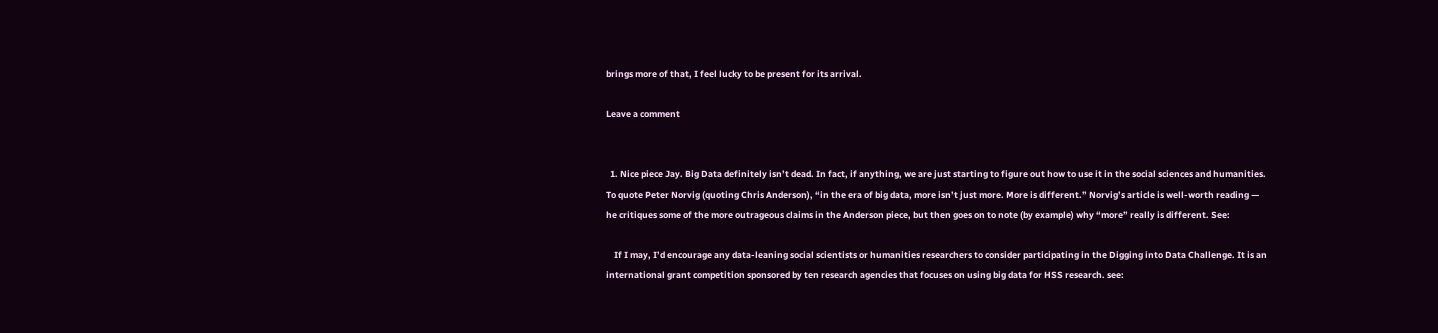brings more of that, I feel lucky to be present for its arrival.

Leave a comment


  1. Nice piece Jay. Big Data definitely isn’t dead. In fact, if anything, we are just starting to figure out how to use it in the social sciences and humanities. To quote Peter Norvig (quoting Chris Anderson), “in the era of big data, more isn’t just more. More is different.” Norvig’s article is well-worth reading — he critiques some of the more outrageous claims in the Anderson piece, but then goes on to note (by example) why “more” really is different. See:

    If I may, I’d encourage any data-leaning social scientists or humanities researchers to consider participating in the Digging into Data Challenge. It is an international grant competition sponsored by ten research agencies that focuses on using big data for HSS research. see: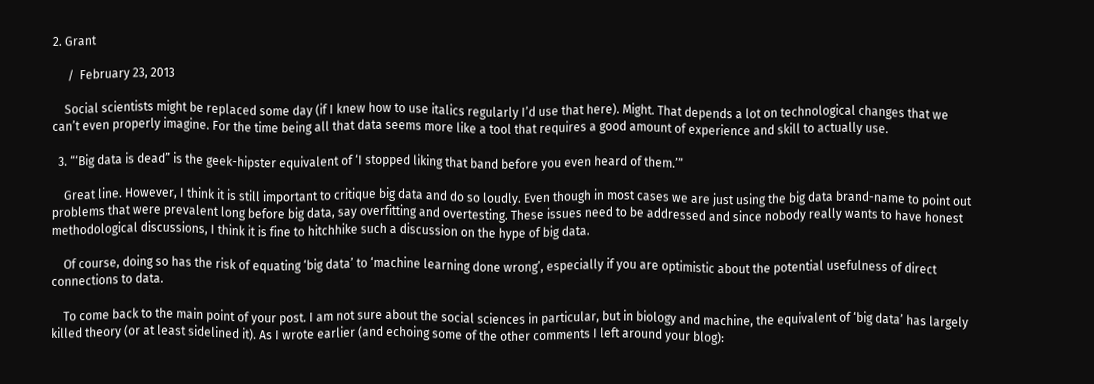2. Grant

     /  February 23, 2013

    Social scientists might be replaced some day (if I knew how to use italics regularly I’d use that here). Might. That depends a lot on technological changes that we can’t even properly imagine. For the time being all that data seems more like a tool that requires a good amount of experience and skill to actually use.

  3. “‘Big data is dead” is the geek-hipster equivalent of ‘I stopped liking that band before you even heard of them.’”

    Great line. However, I think it is still important to critique big data and do so loudly. Even though in most cases we are just using the big data brand-name to point out problems that were prevalent long before big data, say overfitting and overtesting. These issues need to be addressed and since nobody really wants to have honest methodological discussions, I think it is fine to hitchhike such a discussion on the hype of big data.

    Of course, doing so has the risk of equating ‘big data’ to ‘machine learning done wrong’, especially if you are optimistic about the potential usefulness of direct connections to data.

    To come back to the main point of your post. I am not sure about the social sciences in particular, but in biology and machine, the equivalent of ‘big data’ has largely killed theory (or at least sidelined it). As I wrote earlier (and echoing some of the other comments I left around your blog):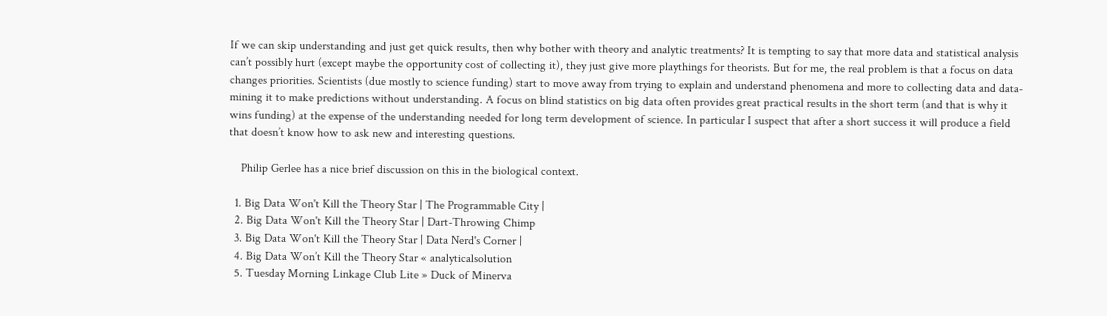If we can skip understanding and just get quick results, then why bother with theory and analytic treatments? It is tempting to say that more data and statistical analysis can’t possibly hurt (except maybe the opportunity cost of collecting it), they just give more playthings for theorists. But for me, the real problem is that a focus on data changes priorities. Scientists (due mostly to science funding) start to move away from trying to explain and understand phenomena and more to collecting data and data-mining it to make predictions without understanding. A focus on blind statistics on big data often provides great practical results in the short term (and that is why it wins funding) at the expense of the understanding needed for long term development of science. In particular I suspect that after a short success it will produce a field that doesn’t know how to ask new and interesting questions.

    Philip Gerlee has a nice brief discussion on this in the biological context.

  1. Big Data Won't Kill the Theory Star | The Programmable City |
  2. Big Data Won't Kill the Theory Star | Dart-Throwing Chimp
  3. Big Data Won't Kill the Theory Star | Data Nerd's Corner |
  4. Big Data Won’t Kill the Theory Star « analyticalsolution
  5. Tuesday Morning Linkage Club Lite » Duck of Minerva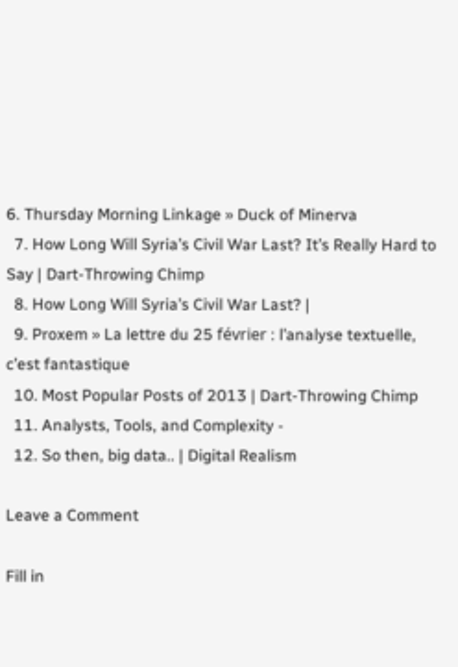6. Thursday Morning Linkage » Duck of Minerva
  7. How Long Will Syria’s Civil War Last? It’s Really Hard to Say | Dart-Throwing Chimp
  8. How Long Will Syria’s Civil War Last? |
  9. Proxem » La lettre du 25 février : l’analyse textuelle, c’est fantastique
  10. Most Popular Posts of 2013 | Dart-Throwing Chimp
  11. Analysts, Tools, and Complexity -
  12. So then, big data.. | Digital Realism

Leave a Comment

Fill in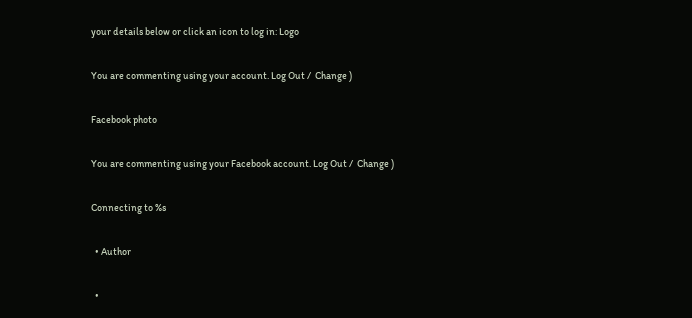your details below or click an icon to log in: Logo

You are commenting using your account. Log Out /  Change )

Facebook photo

You are commenting using your Facebook account. Log Out /  Change )

Connecting to %s

  • Author

  •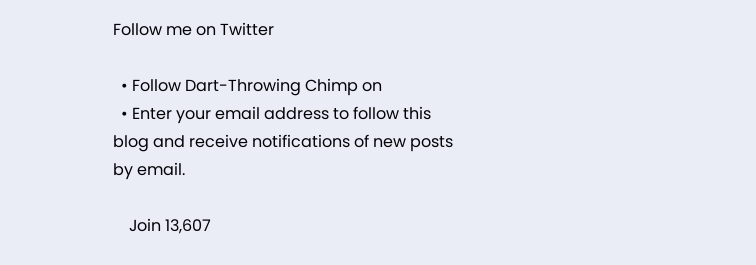Follow me on Twitter

  • Follow Dart-Throwing Chimp on
  • Enter your email address to follow this blog and receive notifications of new posts by email.

    Join 13,607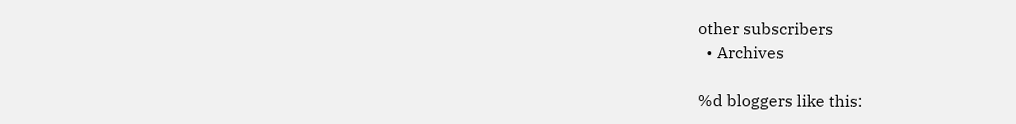other subscribers
  • Archives

%d bloggers like this: